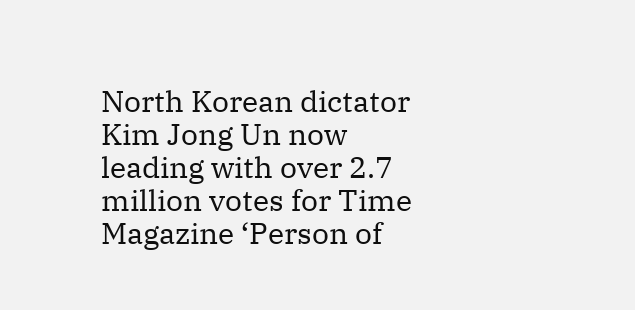North Korean dictator Kim Jong Un now leading with over 2.7 million votes for Time Magazine ‘Person of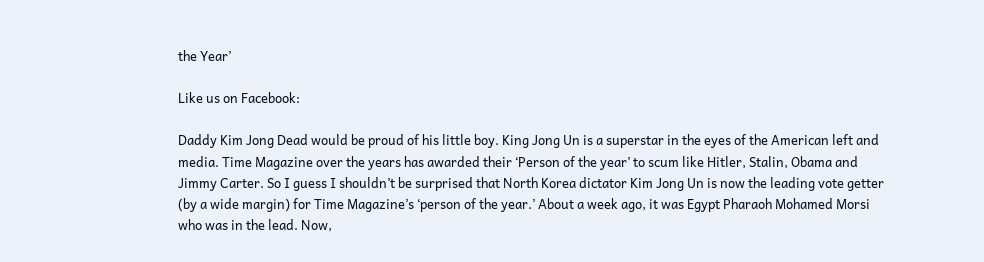the Year’

Like us on Facebook:

Daddy Kim Jong Dead would be proud of his little boy. King Jong Un is a superstar in the eyes of the American left and media. Time Magazine over the years has awarded their ‘Person of the year’ to scum like Hitler, Stalin, Obama and Jimmy Carter. So I guess I shouldn’t be surprised that North Korea dictator Kim Jong Un is now the leading vote getter (by a wide margin) for Time Magazine’s ‘person of the year.’ About a week ago, it was Egypt Pharaoh Mohamed Morsi who was in the lead. Now,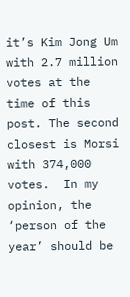it’s Kim Jong Um with 2.7 million votes at the time of this post. The second closest is Morsi with 374,000 votes.  In my opinion, the ‘person of the year’ should be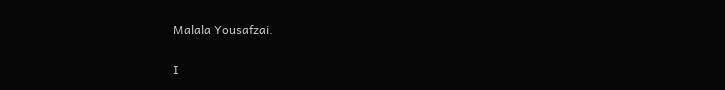Malala Yousafzai.

I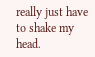really just have to shake my head.